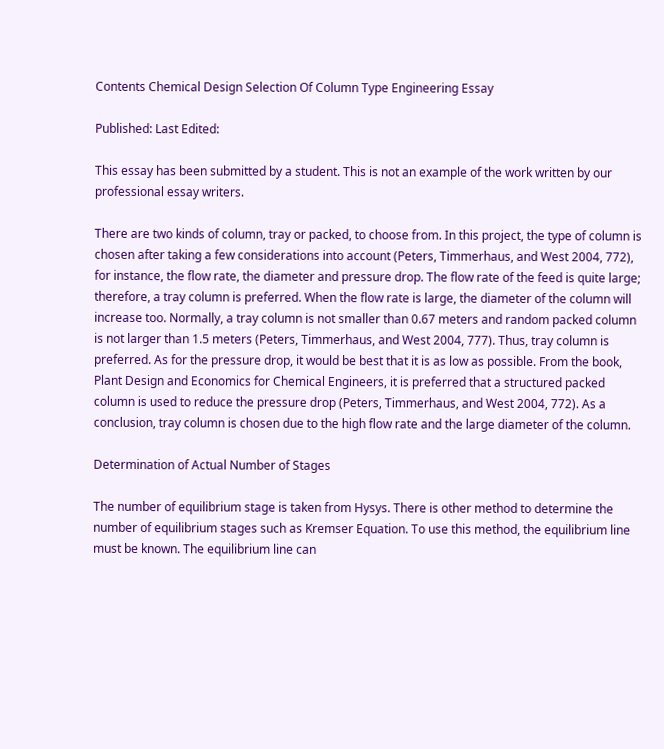Contents Chemical Design Selection Of Column Type Engineering Essay

Published: Last Edited:

This essay has been submitted by a student. This is not an example of the work written by our professional essay writers.

There are two kinds of column, tray or packed, to choose from. In this project, the type of column is chosen after taking a few considerations into account (Peters, Timmerhaus, and West 2004, 772), for instance, the flow rate, the diameter and pressure drop. The flow rate of the feed is quite large; therefore, a tray column is preferred. When the flow rate is large, the diameter of the column will increase too. Normally, a tray column is not smaller than 0.67 meters and random packed column is not larger than 1.5 meters (Peters, Timmerhaus, and West 2004, 777). Thus, tray column is preferred. As for the pressure drop, it would be best that it is as low as possible. From the book, Plant Design and Economics for Chemical Engineers, it is preferred that a structured packed column is used to reduce the pressure drop (Peters, Timmerhaus, and West 2004, 772). As a conclusion, tray column is chosen due to the high flow rate and the large diameter of the column.

Determination of Actual Number of Stages

The number of equilibrium stage is taken from Hysys. There is other method to determine the number of equilibrium stages such as Kremser Equation. To use this method, the equilibrium line must be known. The equilibrium line can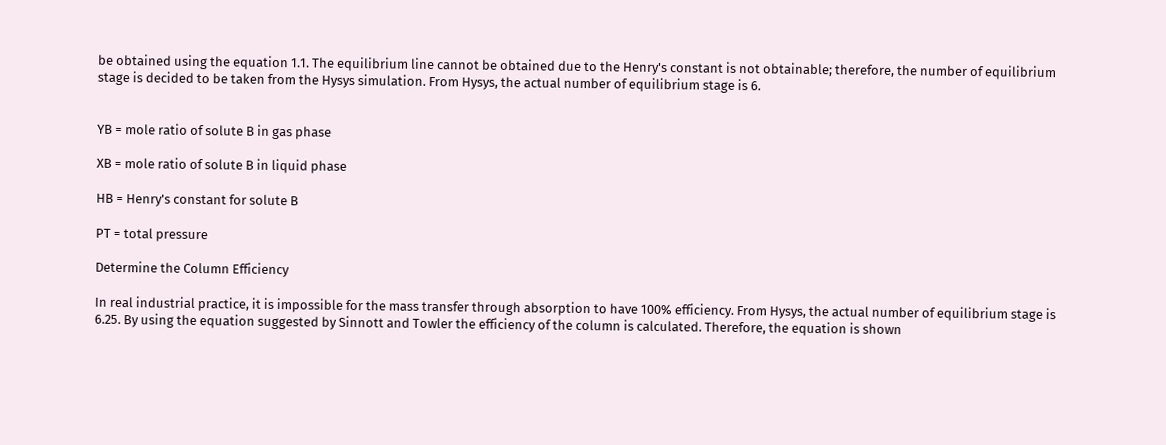be obtained using the equation 1.1. The equilibrium line cannot be obtained due to the Henry's constant is not obtainable; therefore, the number of equilibrium stage is decided to be taken from the Hysys simulation. From Hysys, the actual number of equilibrium stage is 6.


YB = mole ratio of solute B in gas phase

XB = mole ratio of solute B in liquid phase

HB = Henry's constant for solute B

PT = total pressure

Determine the Column Efficiency

In real industrial practice, it is impossible for the mass transfer through absorption to have 100% efficiency. From Hysys, the actual number of equilibrium stage is 6.25. By using the equation suggested by Sinnott and Towler the efficiency of the column is calculated. Therefore, the equation is shown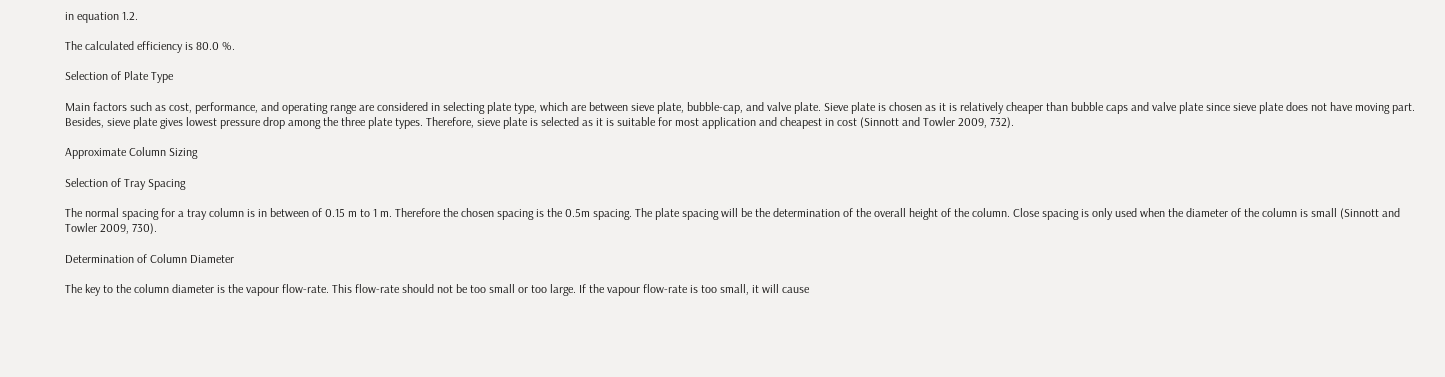in equation 1.2.

The calculated efficiency is 80.0 %.

Selection of Plate Type

Main factors such as cost, performance, and operating range are considered in selecting plate type, which are between sieve plate, bubble-cap, and valve plate. Sieve plate is chosen as it is relatively cheaper than bubble caps and valve plate since sieve plate does not have moving part. Besides, sieve plate gives lowest pressure drop among the three plate types. Therefore, sieve plate is selected as it is suitable for most application and cheapest in cost (Sinnott and Towler 2009, 732).

Approximate Column Sizing

Selection of Tray Spacing

The normal spacing for a tray column is in between of 0.15 m to 1 m. Therefore the chosen spacing is the 0.5m spacing. The plate spacing will be the determination of the overall height of the column. Close spacing is only used when the diameter of the column is small (Sinnott and Towler 2009, 730).

Determination of Column Diameter

The key to the column diameter is the vapour flow-rate. This flow-rate should not be too small or too large. If the vapour flow-rate is too small, it will cause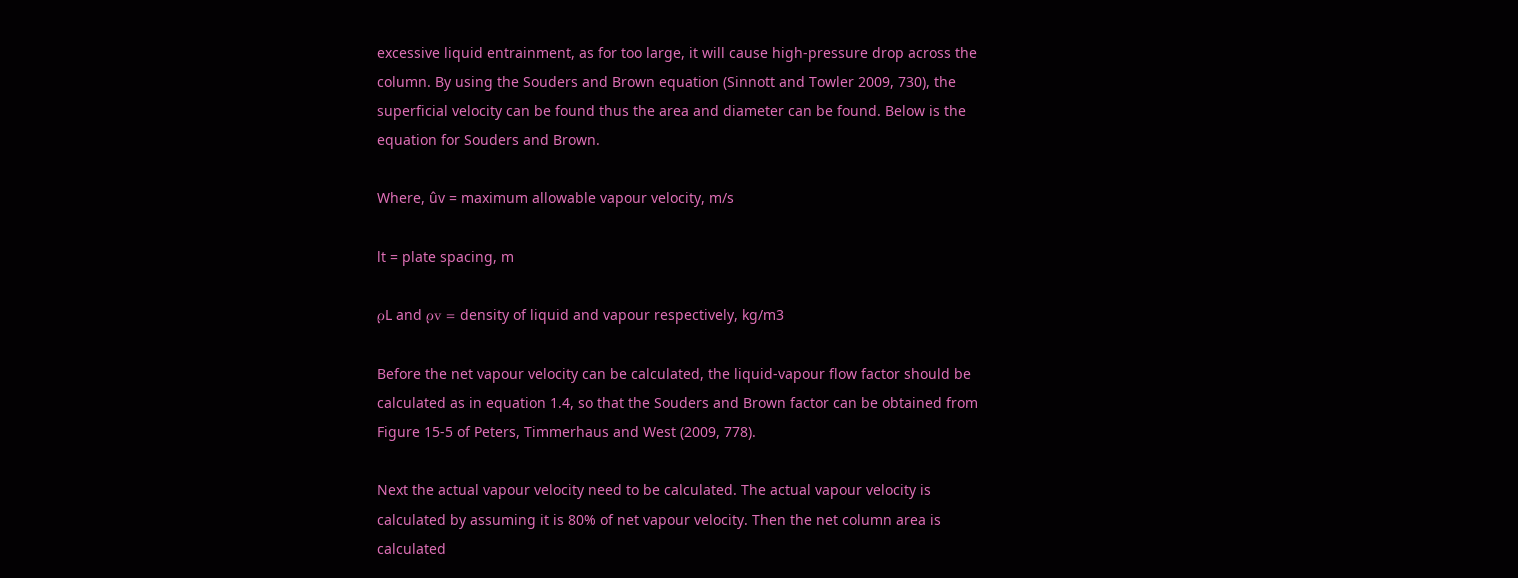excessive liquid entrainment, as for too large, it will cause high-pressure drop across the column. By using the Souders and Brown equation (Sinnott and Towler 2009, 730), the superficial velocity can be found thus the area and diameter can be found. Below is the equation for Souders and Brown.

Where, ûv = maximum allowable vapour velocity, m/s

lt = plate spacing, m

ρL and ρv = density of liquid and vapour respectively, kg/m3

Before the net vapour velocity can be calculated, the liquid-vapour flow factor should be calculated as in equation 1.4, so that the Souders and Brown factor can be obtained from Figure 15-5 of Peters, Timmerhaus and West (2009, 778).

Next the actual vapour velocity need to be calculated. The actual vapour velocity is calculated by assuming it is 80% of net vapour velocity. Then the net column area is calculated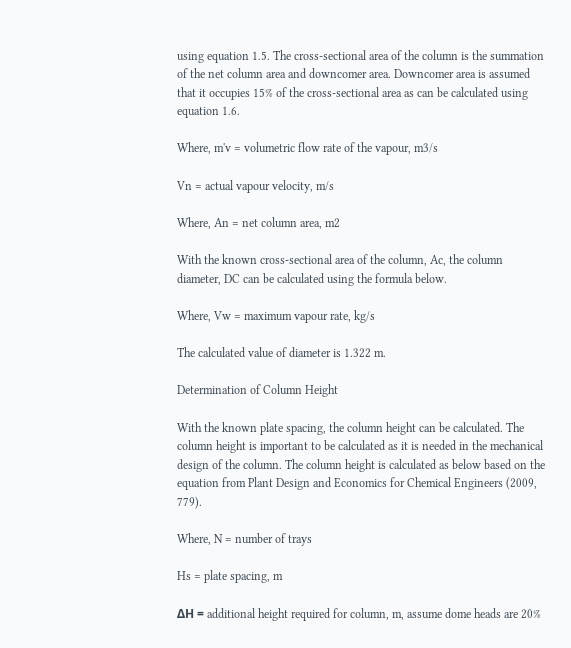using equation 1.5. The cross-sectional area of the column is the summation of the net column area and downcomer area. Downcomer area is assumed that it occupies 15% of the cross-sectional area as can be calculated using equation 1.6.

Where, m'v = volumetric flow rate of the vapour, m3/s

Vn = actual vapour velocity, m/s

Where, An = net column area, m2

With the known cross-sectional area of the column, Ac, the column diameter, DC can be calculated using the formula below.

Where, Vw = maximum vapour rate, kg/s

The calculated value of diameter is 1.322 m.

Determination of Column Height

With the known plate spacing, the column height can be calculated. The column height is important to be calculated as it is needed in the mechanical design of the column. The column height is calculated as below based on the equation from Plant Design and Economics for Chemical Engineers (2009, 779).

Where, N = number of trays

Hs = plate spacing, m

ΔH = additional height required for column, m, assume dome heads are 20%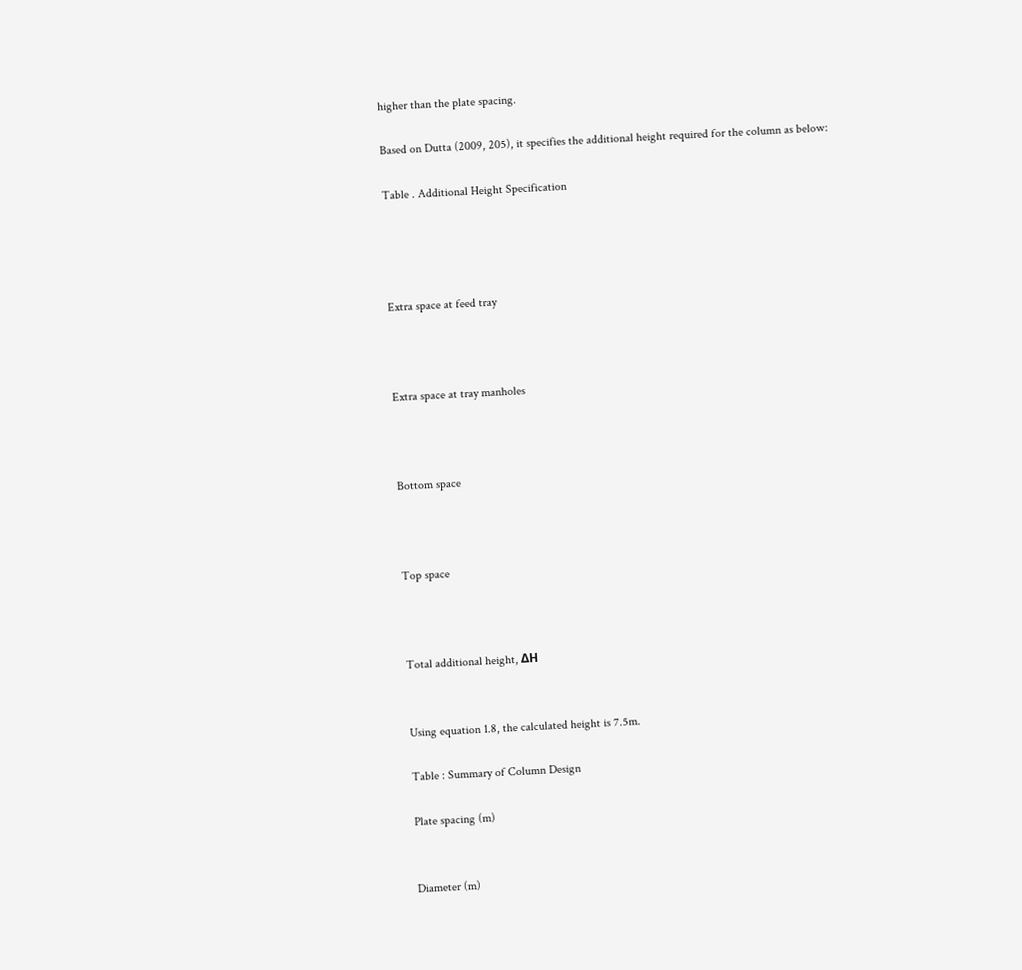higher than the plate spacing.

Based on Dutta (2009, 205), it specifies the additional height required for the column as below:

Table . Additional Height Specification




Extra space at feed tray



Extra space at tray manholes



Bottom space



Top space



Total additional height, ΔH


Using equation 1.8, the calculated height is 7.5m.

Table : Summary of Column Design

Plate spacing (m)


Diameter (m)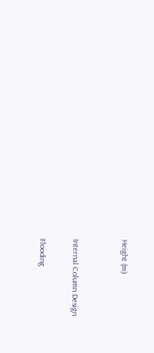Height (m)


Internal Column Design

Flooding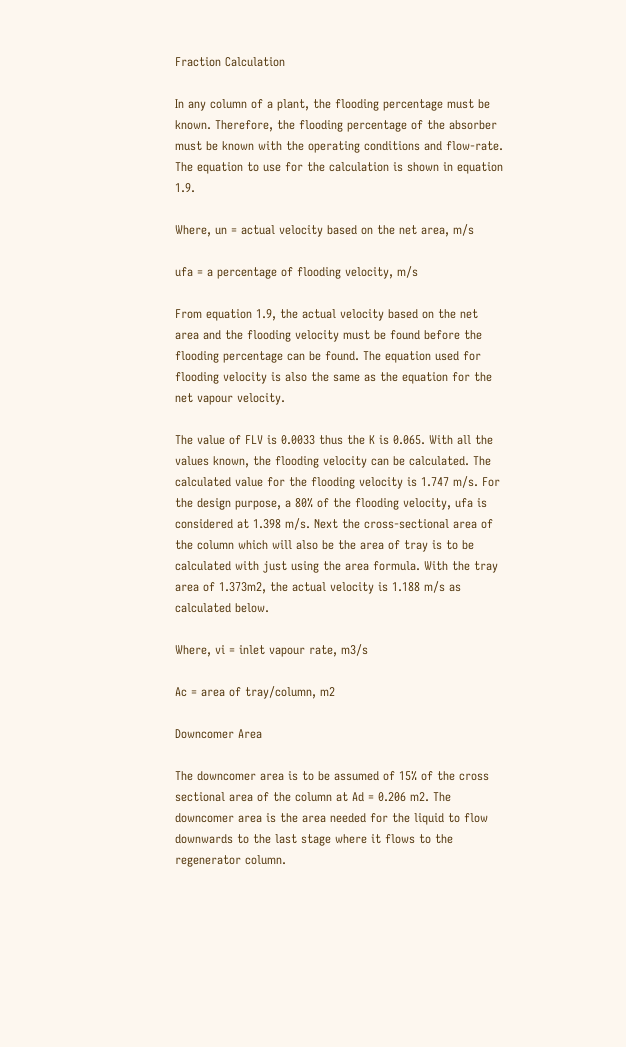Fraction Calculation

In any column of a plant, the flooding percentage must be known. Therefore, the flooding percentage of the absorber must be known with the operating conditions and flow-rate. The equation to use for the calculation is shown in equation 1.9.

Where, un = actual velocity based on the net area, m/s

ufa = a percentage of flooding velocity, m/s

From equation 1.9, the actual velocity based on the net area and the flooding velocity must be found before the flooding percentage can be found. The equation used for flooding velocity is also the same as the equation for the net vapour velocity.

The value of FLV is 0.0033 thus the K is 0.065. With all the values known, the flooding velocity can be calculated. The calculated value for the flooding velocity is 1.747 m/s. For the design purpose, a 80% of the flooding velocity, ufa is considered at 1.398 m/s. Next the cross-sectional area of the column which will also be the area of tray is to be calculated with just using the area formula. With the tray area of 1.373m2, the actual velocity is 1.188 m/s as calculated below.

Where, vi = inlet vapour rate, m3/s

Ac = area of tray/column, m2

Downcomer Area

The downcomer area is to be assumed of 15% of the cross sectional area of the column at Ad = 0.206 m2. The downcomer area is the area needed for the liquid to flow downwards to the last stage where it flows to the regenerator column.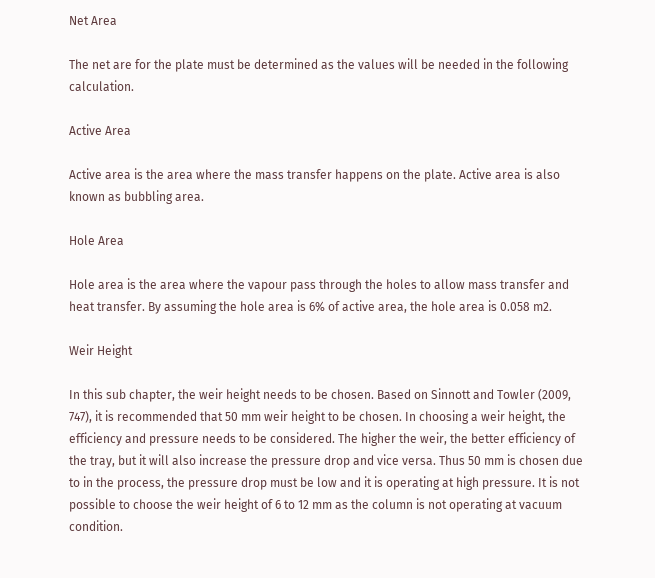Net Area

The net are for the plate must be determined as the values will be needed in the following calculation.

Active Area

Active area is the area where the mass transfer happens on the plate. Active area is also known as bubbling area.

Hole Area

Hole area is the area where the vapour pass through the holes to allow mass transfer and heat transfer. By assuming the hole area is 6% of active area, the hole area is 0.058 m2.

Weir Height

In this sub chapter, the weir height needs to be chosen. Based on Sinnott and Towler (2009, 747), it is recommended that 50 mm weir height to be chosen. In choosing a weir height, the efficiency and pressure needs to be considered. The higher the weir, the better efficiency of the tray, but it will also increase the pressure drop and vice versa. Thus 50 mm is chosen due to in the process, the pressure drop must be low and it is operating at high pressure. It is not possible to choose the weir height of 6 to 12 mm as the column is not operating at vacuum condition.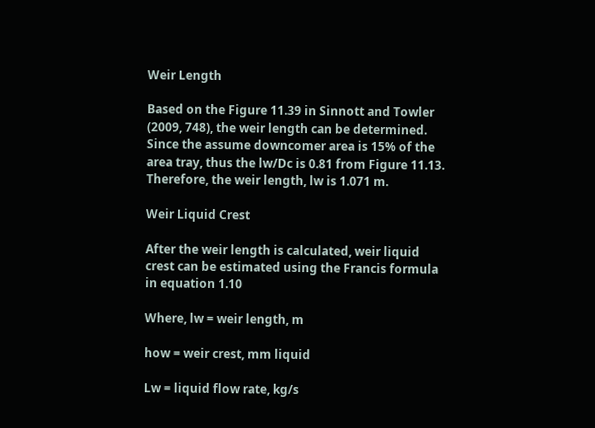Weir Length

Based on the Figure 11.39 in Sinnott and Towler (2009, 748), the weir length can be determined. Since the assume downcomer area is 15% of the area tray, thus the lw/Dc is 0.81 from Figure 11.13. Therefore, the weir length, lw is 1.071 m.

Weir Liquid Crest

After the weir length is calculated, weir liquid crest can be estimated using the Francis formula in equation 1.10

Where, lw = weir length, m

how = weir crest, mm liquid

Lw = liquid flow rate, kg/s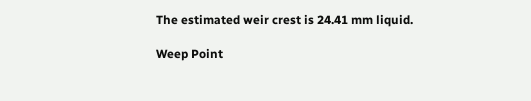The estimated weir crest is 24.41 mm liquid.

Weep Point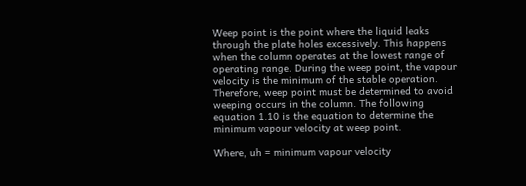Weep point is the point where the liquid leaks through the plate holes excessively. This happens when the column operates at the lowest range of operating range. During the weep point, the vapour velocity is the minimum of the stable operation. Therefore, weep point must be determined to avoid weeping occurs in the column. The following equation 1.10 is the equation to determine the minimum vapour velocity at weep point.

Where, uh = minimum vapour velocity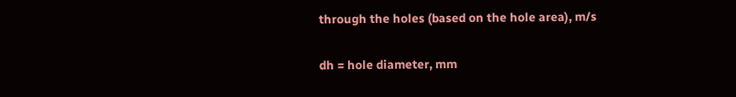through the holes (based on the hole area), m/s

dh = hole diameter, mm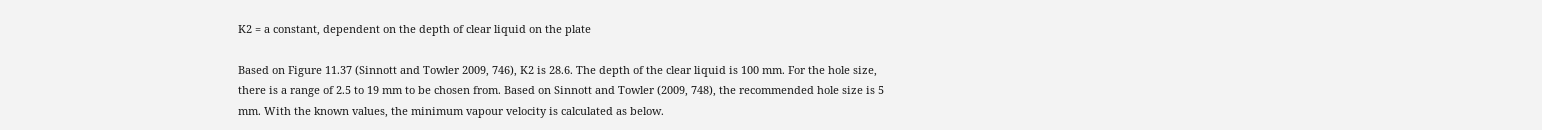K2 = a constant, dependent on the depth of clear liquid on the plate

Based on Figure 11.37 (Sinnott and Towler 2009, 746), K2 is 28.6. The depth of the clear liquid is 100 mm. For the hole size, there is a range of 2.5 to 19 mm to be chosen from. Based on Sinnott and Towler (2009, 748), the recommended hole size is 5 mm. With the known values, the minimum vapour velocity is calculated as below.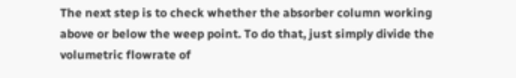The next step is to check whether the absorber column working above or below the weep point. To do that, just simply divide the volumetric flowrate of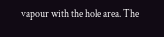vapour with the hole area. The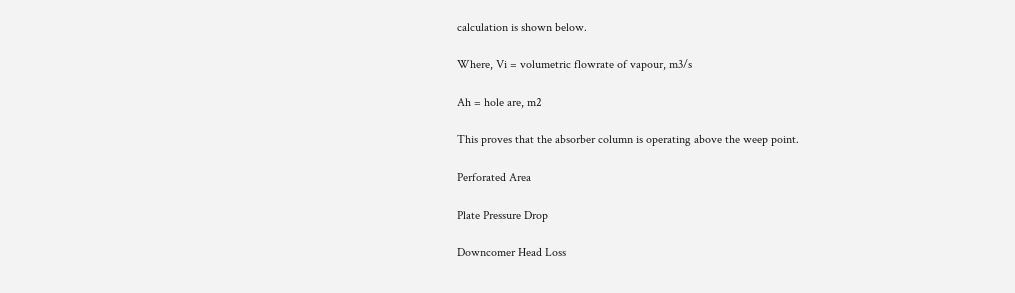calculation is shown below.

Where, Vi = volumetric flowrate of vapour, m3/s

Ah = hole are, m2

This proves that the absorber column is operating above the weep point.

Perforated Area

Plate Pressure Drop

Downcomer Head Loss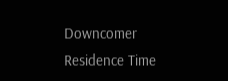Downcomer Residence Time